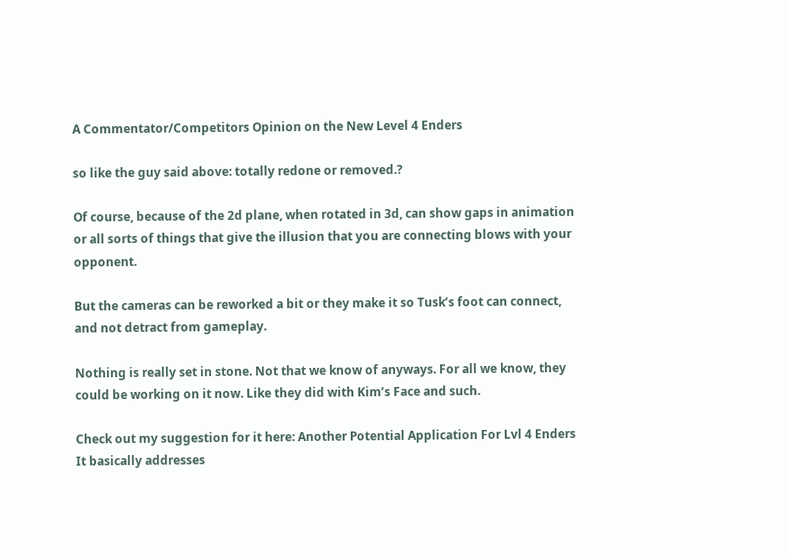A Commentator/Competitors Opinion on the New Level 4 Enders

so like the guy said above: totally redone or removed.?

Of course, because of the 2d plane, when rotated in 3d, can show gaps in animation or all sorts of things that give the illusion that you are connecting blows with your opponent.

But the cameras can be reworked a bit or they make it so Tusk’s foot can connect, and not detract from gameplay.

Nothing is really set in stone. Not that we know of anyways. For all we know, they could be working on it now. Like they did with Kim’s Face and such.

Check out my suggestion for it here: Another Potential Application For Lvl 4 Enders
It basically addresses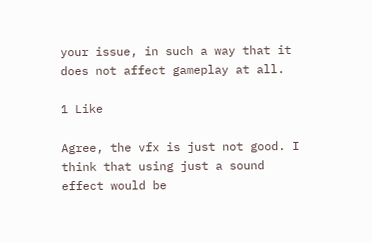your issue, in such a way that it does not affect gameplay at all.

1 Like

Agree, the vfx is just not good. I think that using just a sound effect would be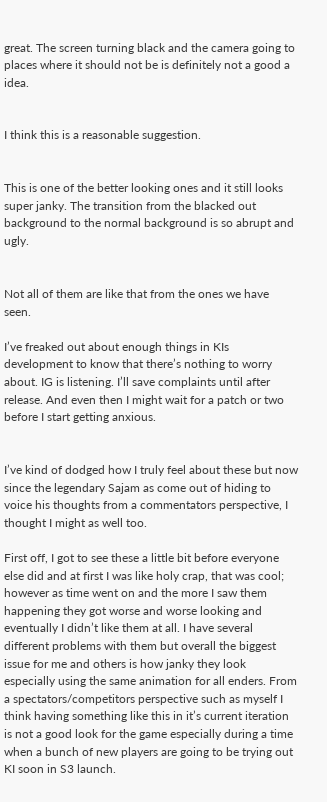great. The screen turning black and the camera going to places where it should not be is definitely not a good a idea.


I think this is a reasonable suggestion.


This is one of the better looking ones and it still looks super janky. The transition from the blacked out background to the normal background is so abrupt and ugly.


Not all of them are like that from the ones we have seen.

I’ve freaked out about enough things in KIs development to know that there’s nothing to worry about. IG is listening. I’ll save complaints until after release. And even then I might wait for a patch or two before I start getting anxious.


I’ve kind of dodged how I truly feel about these but now since the legendary Sajam as come out of hiding to voice his thoughts from a commentators perspective, I thought I might as well too.

First off, I got to see these a little bit before everyone else did and at first I was like holy crap, that was cool; however as time went on and the more I saw them happening they got worse and worse looking and eventually I didn’t like them at all. I have several different problems with them but overall the biggest issue for me and others is how janky they look especially using the same animation for all enders. From a spectators/competitors perspective such as myself I think having something like this in it’s current iteration is not a good look for the game especially during a time when a bunch of new players are going to be trying out KI soon in S3 launch.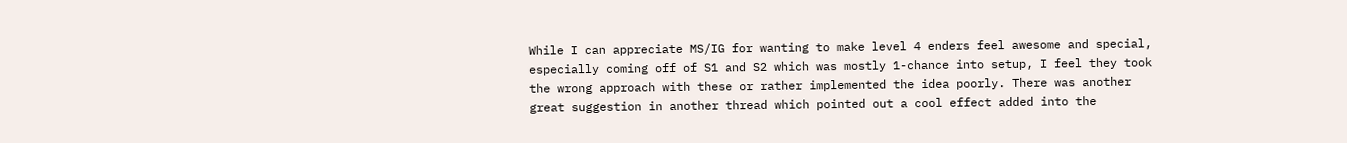While I can appreciate MS/IG for wanting to make level 4 enders feel awesome and special, especially coming off of S1 and S2 which was mostly 1-chance into setup, I feel they took the wrong approach with these or rather implemented the idea poorly. There was another great suggestion in another thread which pointed out a cool effect added into the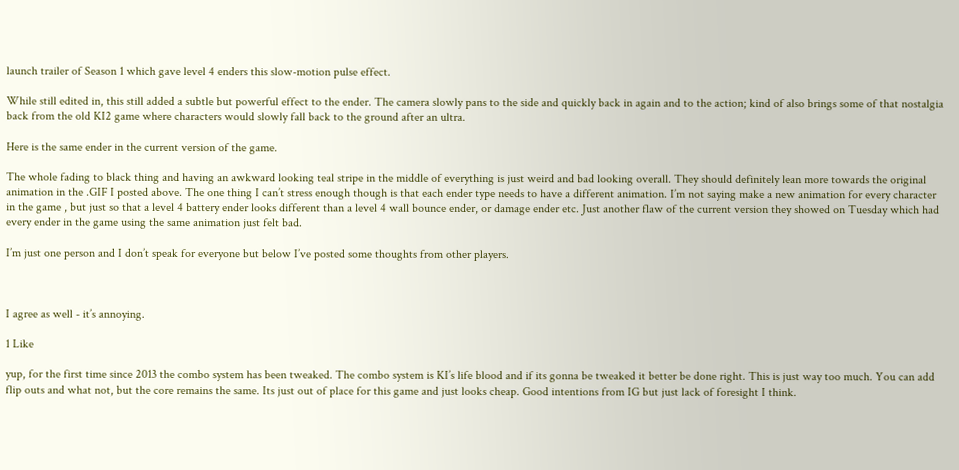launch trailer of Season 1 which gave level 4 enders this slow-motion pulse effect.

While still edited in, this still added a subtle but powerful effect to the ender. The camera slowly pans to the side and quickly back in again and to the action; kind of also brings some of that nostalgia back from the old KI2 game where characters would slowly fall back to the ground after an ultra.

Here is the same ender in the current version of the game.

The whole fading to black thing and having an awkward looking teal stripe in the middle of everything is just weird and bad looking overall. They should definitely lean more towards the original animation in the .GIF I posted above. The one thing I can’t stress enough though is that each ender type needs to have a different animation. I’m not saying make a new animation for every character in the game , but just so that a level 4 battery ender looks different than a level 4 wall bounce ender, or damage ender etc. Just another flaw of the current version they showed on Tuesday which had every ender in the game using the same animation just felt bad.

I’m just one person and I don’t speak for everyone but below I’ve posted some thoughts from other players.



I agree as well - it’s annoying.

1 Like

yup, for the first time since 2013 the combo system has been tweaked. The combo system is KI’s life blood and if its gonna be tweaked it better be done right. This is just way too much. You can add flip outs and what not, but the core remains the same. Its just out of place for this game and just looks cheap. Good intentions from IG but just lack of foresight I think.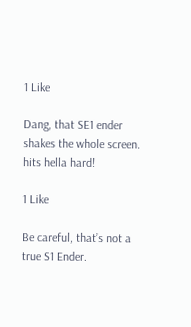1 Like

Dang, that SE1 ender shakes the whole screen. hits hella hard!

1 Like

Be careful, that’s not a true S1 Ender.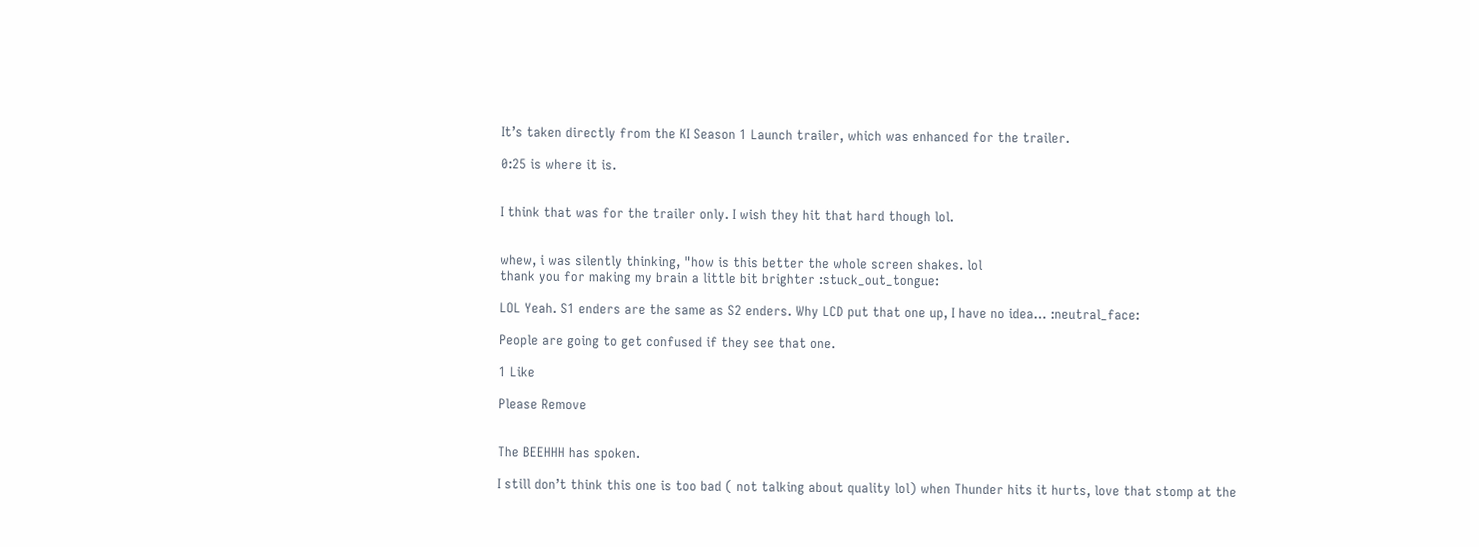It’s taken directly from the KI Season 1 Launch trailer, which was enhanced for the trailer.

0:25 is where it is.


I think that was for the trailer only. I wish they hit that hard though lol.


whew, i was silently thinking, "how is this better the whole screen shakes. lol
thank you for making my brain a little bit brighter :stuck_out_tongue:

LOL Yeah. S1 enders are the same as S2 enders. Why LCD put that one up, I have no idea… :neutral_face:

People are going to get confused if they see that one.

1 Like

Please Remove


The BEEHHH has spoken.

I still don’t think this one is too bad ( not talking about quality lol) when Thunder hits it hurts, love that stomp at the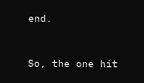end.


So, the one hit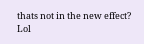thats not in the new effect? Lol